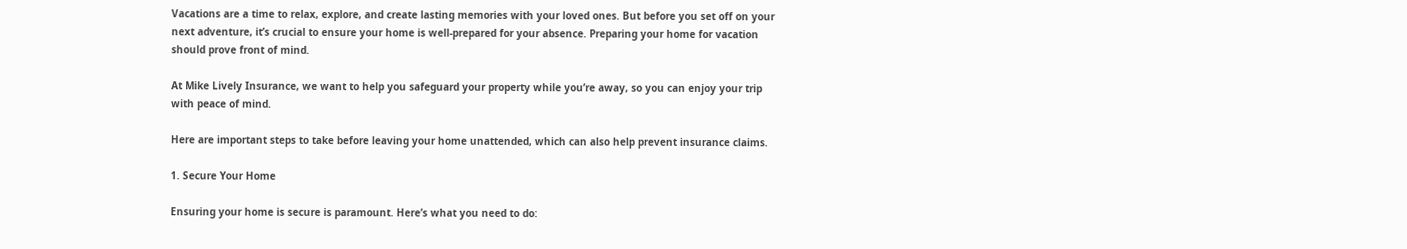Vacations are a time to relax, explore, and create lasting memories with your loved ones. But before you set off on your next adventure, it’s crucial to ensure your home is well-prepared for your absence. Preparing your home for vacation should prove front of mind.

At Mike Lively Insurance, we want to help you safeguard your property while you’re away, so you can enjoy your trip with peace of mind.

Here are important steps to take before leaving your home unattended, which can also help prevent insurance claims.

1. Secure Your Home

Ensuring your home is secure is paramount. Here’s what you need to do: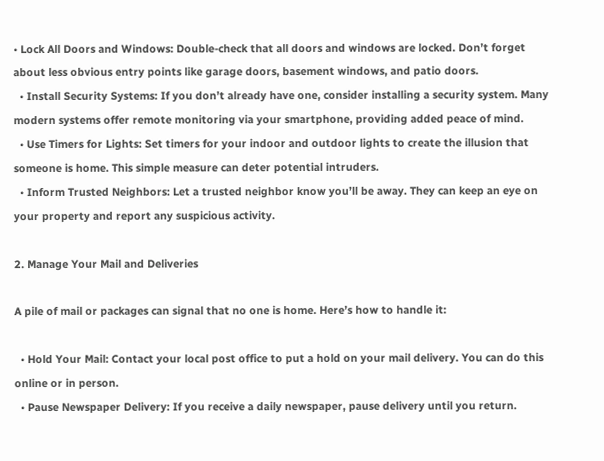• Lock All Doors and Windows: Double-check that all doors and windows are locked. Don’t forget about less obvious entry points like garage doors, basement windows, and patio doors.
  • Install Security Systems: If you don’t already have one, consider installing a security system. Many modern systems offer remote monitoring via your smartphone, providing added peace of mind.
  • Use Timers for Lights: Set timers for your indoor and outdoor lights to create the illusion that someone is home. This simple measure can deter potential intruders.
  • Inform Trusted Neighbors: Let a trusted neighbor know you’ll be away. They can keep an eye on your property and report any suspicious activity.

2. Manage Your Mail and Deliveries

A pile of mail or packages can signal that no one is home. Here’s how to handle it:

  • Hold Your Mail: Contact your local post office to put a hold on your mail delivery. You can do this online or in person.
  • Pause Newspaper Delivery: If you receive a daily newspaper, pause delivery until you return.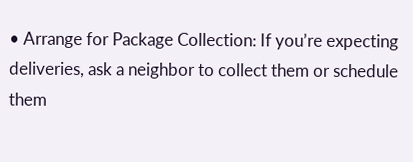• Arrange for Package Collection: If you’re expecting deliveries, ask a neighbor to collect them or schedule them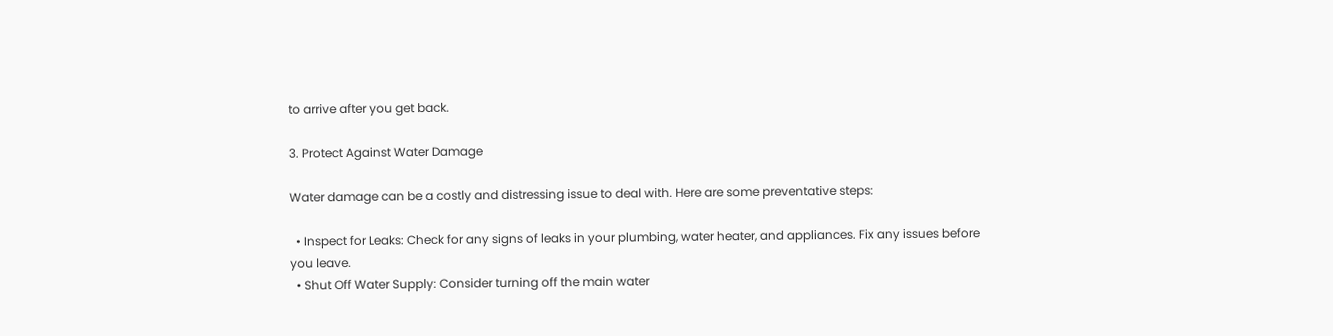to arrive after you get back.

3. Protect Against Water Damage

Water damage can be a costly and distressing issue to deal with. Here are some preventative steps:

  • Inspect for Leaks: Check for any signs of leaks in your plumbing, water heater, and appliances. Fix any issues before you leave.
  • Shut Off Water Supply: Consider turning off the main water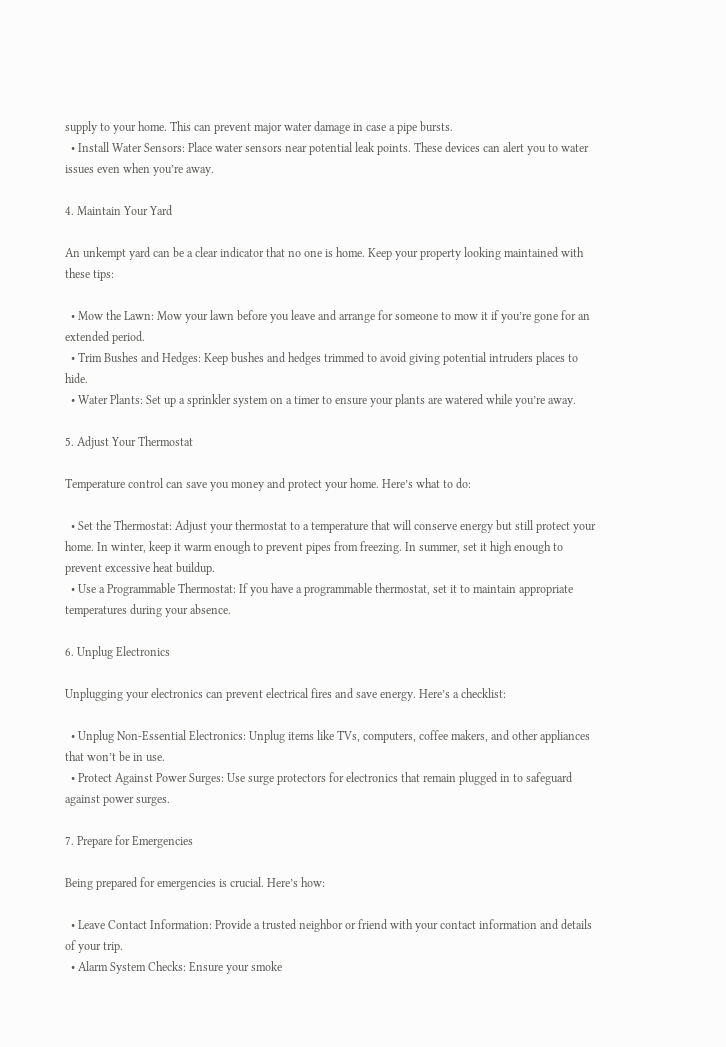supply to your home. This can prevent major water damage in case a pipe bursts.
  • Install Water Sensors: Place water sensors near potential leak points. These devices can alert you to water issues even when you’re away.

4. Maintain Your Yard

An unkempt yard can be a clear indicator that no one is home. Keep your property looking maintained with these tips:

  • Mow the Lawn: Mow your lawn before you leave and arrange for someone to mow it if you’re gone for an extended period.
  • Trim Bushes and Hedges: Keep bushes and hedges trimmed to avoid giving potential intruders places to hide.
  • Water Plants: Set up a sprinkler system on a timer to ensure your plants are watered while you’re away.

5. Adjust Your Thermostat

Temperature control can save you money and protect your home. Here’s what to do:

  • Set the Thermostat: Adjust your thermostat to a temperature that will conserve energy but still protect your home. In winter, keep it warm enough to prevent pipes from freezing. In summer, set it high enough to prevent excessive heat buildup.
  • Use a Programmable Thermostat: If you have a programmable thermostat, set it to maintain appropriate temperatures during your absence.

6. Unplug Electronics

Unplugging your electronics can prevent electrical fires and save energy. Here’s a checklist:

  • Unplug Non-Essential Electronics: Unplug items like TVs, computers, coffee makers, and other appliances that won’t be in use.
  • Protect Against Power Surges: Use surge protectors for electronics that remain plugged in to safeguard against power surges.

7. Prepare for Emergencies

Being prepared for emergencies is crucial. Here’s how:

  • Leave Contact Information: Provide a trusted neighbor or friend with your contact information and details of your trip.
  • Alarm System Checks: Ensure your smoke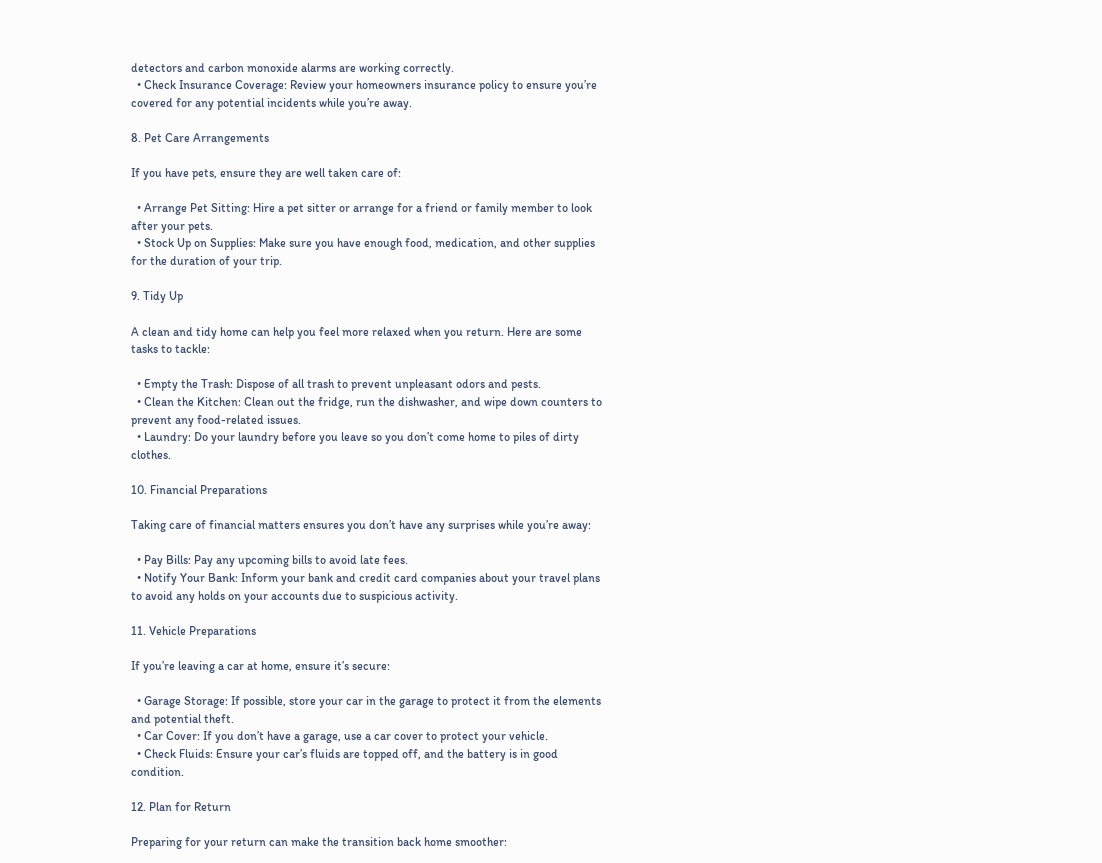detectors and carbon monoxide alarms are working correctly.
  • Check Insurance Coverage: Review your homeowners insurance policy to ensure you’re covered for any potential incidents while you’re away.

8. Pet Care Arrangements

If you have pets, ensure they are well taken care of:

  • Arrange Pet Sitting: Hire a pet sitter or arrange for a friend or family member to look after your pets.
  • Stock Up on Supplies: Make sure you have enough food, medication, and other supplies for the duration of your trip.

9. Tidy Up

A clean and tidy home can help you feel more relaxed when you return. Here are some tasks to tackle:

  • Empty the Trash: Dispose of all trash to prevent unpleasant odors and pests.
  • Clean the Kitchen: Clean out the fridge, run the dishwasher, and wipe down counters to prevent any food-related issues.
  • Laundry: Do your laundry before you leave so you don’t come home to piles of dirty clothes.

10. Financial Preparations

Taking care of financial matters ensures you don’t have any surprises while you’re away:

  • Pay Bills: Pay any upcoming bills to avoid late fees.
  • Notify Your Bank: Inform your bank and credit card companies about your travel plans to avoid any holds on your accounts due to suspicious activity.

11. Vehicle Preparations

If you’re leaving a car at home, ensure it’s secure:

  • Garage Storage: If possible, store your car in the garage to protect it from the elements and potential theft.
  • Car Cover: If you don’t have a garage, use a car cover to protect your vehicle.
  • Check Fluids: Ensure your car’s fluids are topped off, and the battery is in good condition.

12. Plan for Return

Preparing for your return can make the transition back home smoother: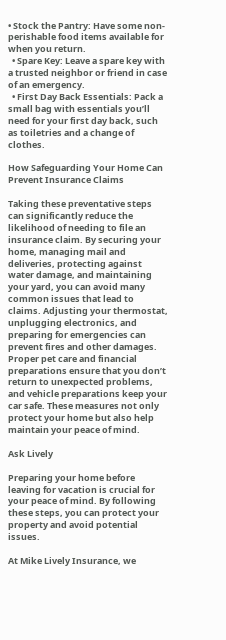• Stock the Pantry: Have some non-perishable food items available for when you return.
  • Spare Key: Leave a spare key with a trusted neighbor or friend in case of an emergency.
  • First Day Back Essentials: Pack a small bag with essentials you’ll need for your first day back, such as toiletries and a change of clothes.

How Safeguarding Your Home Can Prevent Insurance Claims

Taking these preventative steps can significantly reduce the likelihood of needing to file an insurance claim. By securing your home, managing mail and deliveries, protecting against water damage, and maintaining your yard, you can avoid many common issues that lead to claims. Adjusting your thermostat, unplugging electronics, and preparing for emergencies can prevent fires and other damages. Proper pet care and financial preparations ensure that you don’t return to unexpected problems, and vehicle preparations keep your car safe. These measures not only protect your home but also help maintain your peace of mind.

Ask Lively

Preparing your home before leaving for vacation is crucial for your peace of mind. By following these steps, you can protect your property and avoid potential issues.

At Mike Lively Insurance, we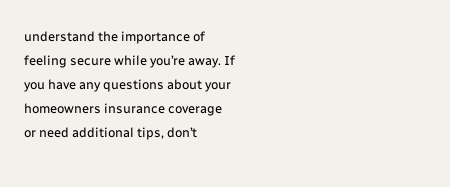understand the importance of feeling secure while you’re away. If you have any questions about your homeowners insurance coverage or need additional tips, don’t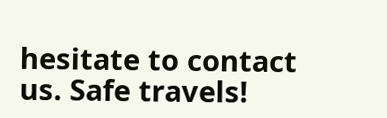hesitate to contact us. Safe travels!